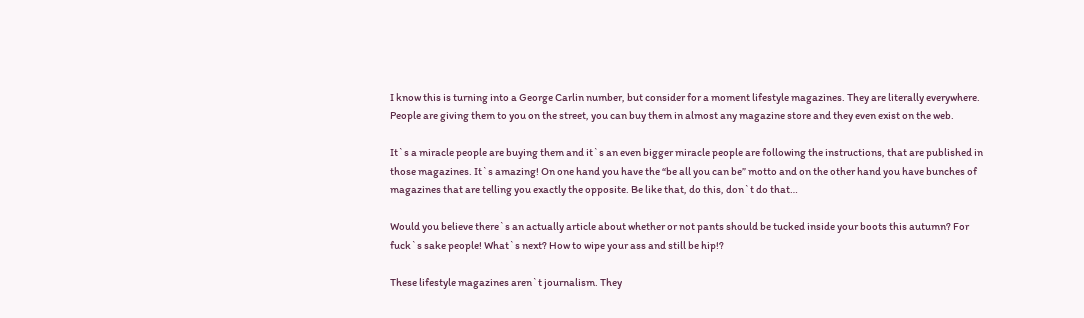I know this is turning into a George Carlin number, but consider for a moment lifestyle magazines. They are literally everywhere. People are giving them to you on the street, you can buy them in almost any magazine store and they even exist on the web.

It`s a miracle people are buying them and it`s an even bigger miracle people are following the instructions, that are published in those magazines. It`s amazing! On one hand you have the “be all you can be” motto and on the other hand you have bunches of magazines that are telling you exactly the opposite. Be like that, do this, don`t do that…

Would you believe there`s an actually article about whether or not pants should be tucked inside your boots this autumn? For fuck`s sake people! What`s next? How to wipe your ass and still be hip!?

These lifestyle magazines aren`t journalism. They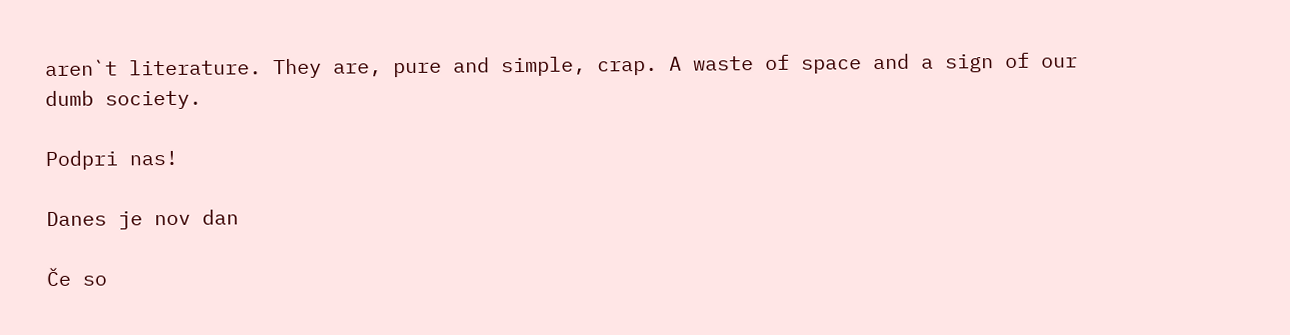aren`t literature. They are, pure and simple, crap. A waste of space and a sign of our dumb society.

Podpri nas!

Danes je nov dan

Če so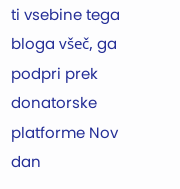ti vsebine tega bloga všeč, ga podpri prek donatorske platforme Nov dan